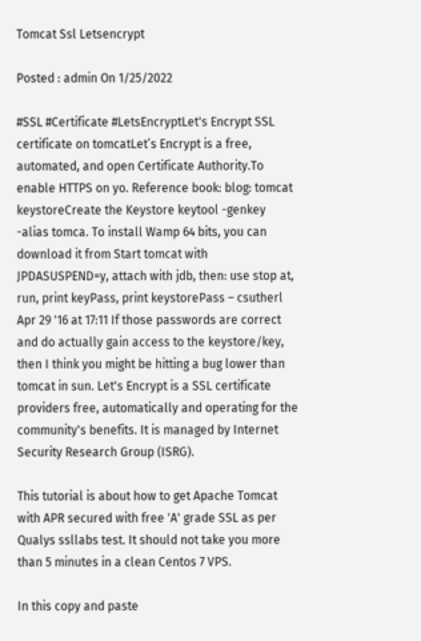Tomcat Ssl Letsencrypt

Posted : admin On 1/25/2022

#SSL #Certificate #LetsEncryptLet's Encrypt SSL certificate on tomcatLet’s Encrypt is a free, automated, and open Certificate Authority.To enable HTTPS on yo. Reference book: blog: tomcat keystoreCreate the Keystore keytool -genkey -alias tomca. To install Wamp 64 bits, you can download it from Start tomcat with JPDASUSPEND=y, attach with jdb, then: use stop at, run, print keyPass, print keystorePass – csutherl Apr 29 '16 at 17:11 If those passwords are correct and do actually gain access to the keystore/key, then I think you might be hitting a bug lower than tomcat in sun. Let's Encrypt is a SSL certificate providers free, automatically and operating for the community's benefits. It is managed by Internet Security Research Group (ISRG).

This tutorial is about how to get Apache Tomcat with APR secured with free 'A' grade SSL as per Qualys ssllabs test. It should not take you more than 5 minutes in a clean Centos 7 VPS.

In this copy and paste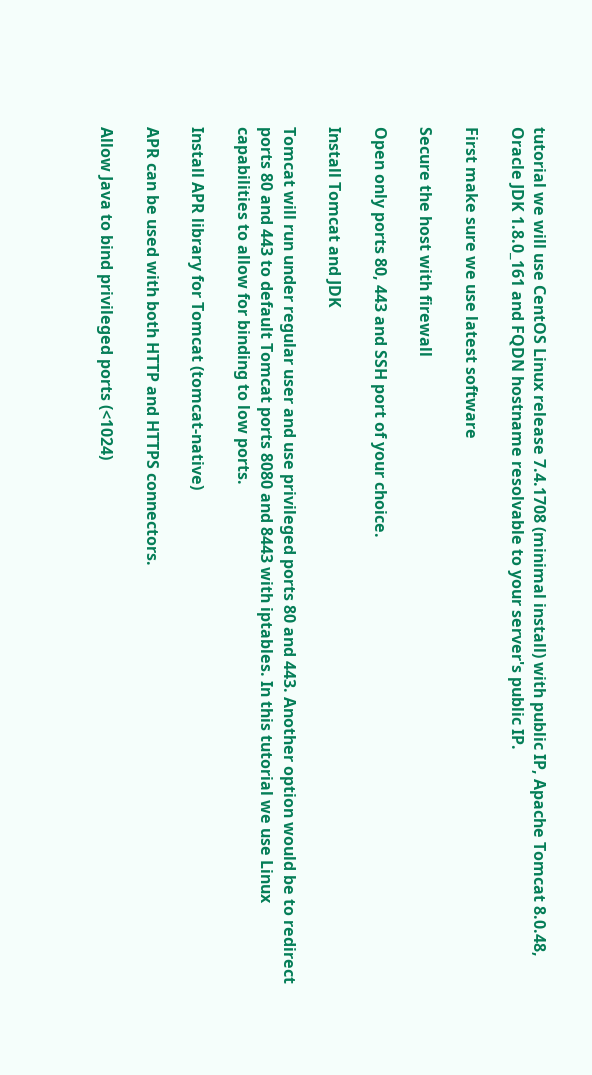tutorial we will use CentOS Linux release 7.4.1708 (minimal install) with public IP, Apache Tomcat 8.0.48, Oracle JDK 1.8.0_161 and FQDN hostname resolvable to your server's public IP.

First make sure we use latest software

Secure the host with firewall

Open only ports 80, 443 and SSH port of your choice.

Install Tomcat and JDK

Tomcat will run under regular user and use privileged ports 80 and 443. Another option would be to redirect ports 80 and 443 to default Tomcat ports 8080 and 8443 with iptables. In this tutorial we use Linux capabilities to allow for binding to low ports.

Install APR library for Tomcat (tomcat-native)

APR can be used with both HTTP and HTTPS connectors.

Allow Java to bind privileged ports (<1024)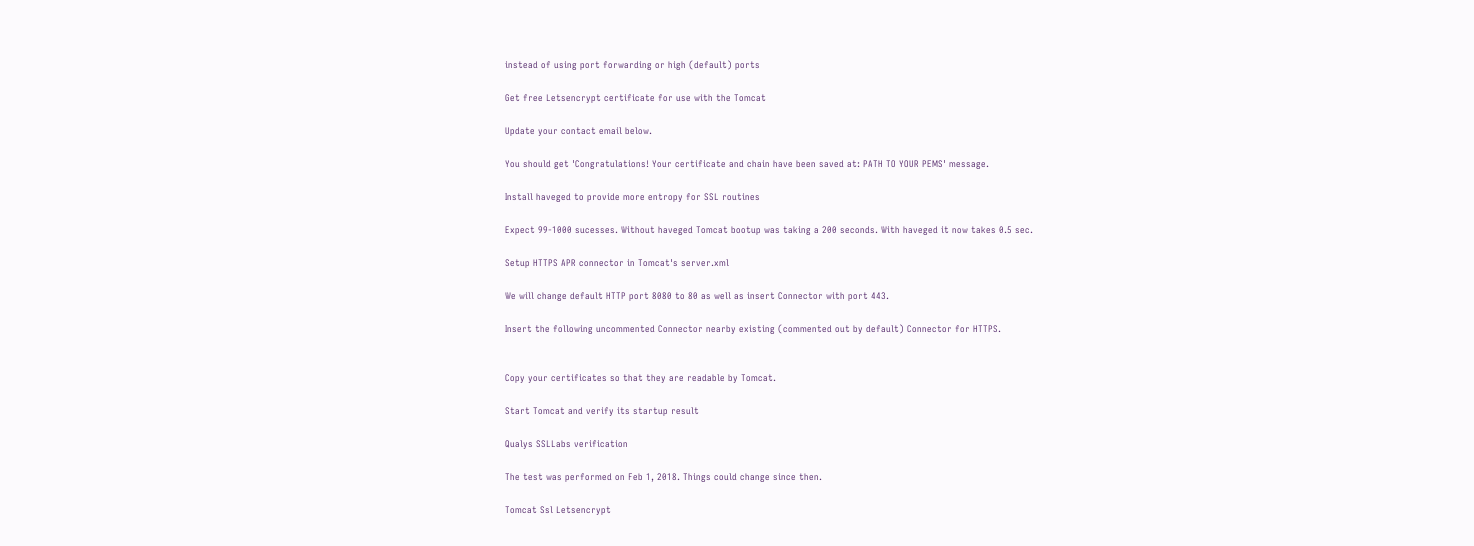instead of using port forwarding or high (default) ports

Get free Letsencrypt certificate for use with the Tomcat

Update your contact email below.

You should get 'Congratulations! Your certificate and chain have been saved at: PATH TO YOUR PEMS' message.

Install haveged to provide more entropy for SSL routines

Expect 99-1000 sucesses. Without haveged Tomcat bootup was taking a 200 seconds. With haveged it now takes 0.5 sec.

Setup HTTPS APR connector in Tomcat's server.xml

We will change default HTTP port 8080 to 80 as well as insert Connector with port 443.

Insert the following uncommented Connector nearby existing (commented out by default) Connector for HTTPS.


Copy your certificates so that they are readable by Tomcat.

Start Tomcat and verify its startup result

Qualys SSLLabs verification

The test was performed on Feb 1, 2018. Things could change since then.

Tomcat Ssl Letsencrypt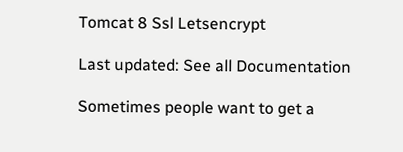Tomcat 8 Ssl Letsencrypt

Last updated: See all Documentation

Sometimes people want to get a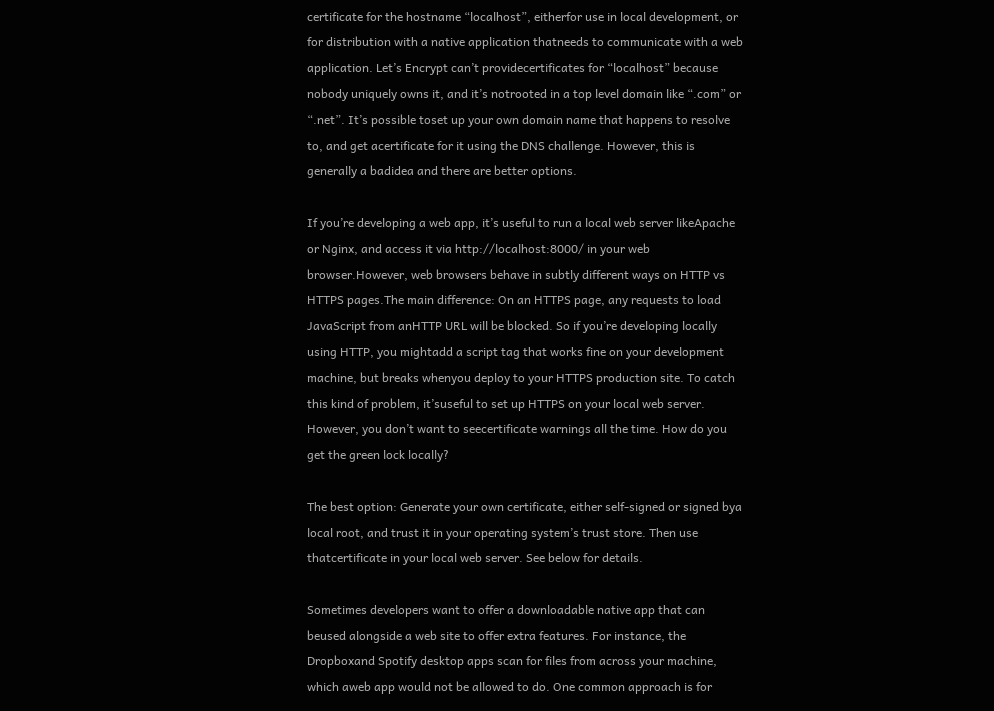certificate for the hostname “localhost”, eitherfor use in local development, or for distribution with a native application thatneeds to communicate with a web application. Let’s Encrypt can’t providecertificates for “localhost” because nobody uniquely owns it, and it’s notrooted in a top level domain like “.com” or “.net”. It’s possible toset up your own domain name that happens to resolve to, and get acertificate for it using the DNS challenge. However, this is generally a badidea and there are better options.

If you’re developing a web app, it’s useful to run a local web server likeApache or Nginx, and access it via http://localhost:8000/ in your web browser.However, web browsers behave in subtly different ways on HTTP vs HTTPS pages.The main difference: On an HTTPS page, any requests to load JavaScript from anHTTP URL will be blocked. So if you’re developing locally using HTTP, you mightadd a script tag that works fine on your development machine, but breaks whenyou deploy to your HTTPS production site. To catch this kind of problem, it’suseful to set up HTTPS on your local web server. However, you don’t want to seecertificate warnings all the time. How do you get the green lock locally?

The best option: Generate your own certificate, either self-signed or signed bya local root, and trust it in your operating system’s trust store. Then use thatcertificate in your local web server. See below for details.

Sometimes developers want to offer a downloadable native app that can beused alongside a web site to offer extra features. For instance, the Dropboxand Spotify desktop apps scan for files from across your machine, which aweb app would not be allowed to do. One common approach is for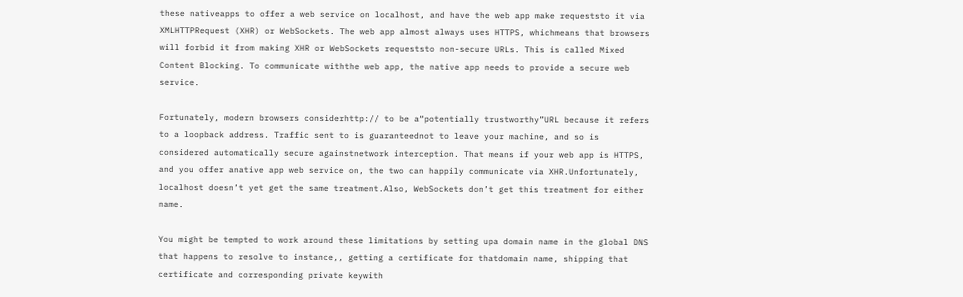these nativeapps to offer a web service on localhost, and have the web app make requeststo it via XMLHTTPRequest (XHR) or WebSockets. The web app almost always uses HTTPS, whichmeans that browsers will forbid it from making XHR or WebSockets requeststo non-secure URLs. This is called Mixed Content Blocking. To communicate withthe web app, the native app needs to provide a secure web service.

Fortunately, modern browsers considerhttp:// to be a“potentially trustworthy”URL because it refers to a loopback address. Traffic sent to is guaranteednot to leave your machine, and so is considered automatically secure againstnetwork interception. That means if your web app is HTTPS, and you offer anative app web service on, the two can happily communicate via XHR.Unfortunately, localhost doesn’t yet get the same treatment.Also, WebSockets don’t get this treatment for either name.

You might be tempted to work around these limitations by setting upa domain name in the global DNS that happens to resolve to instance,, getting a certificate for thatdomain name, shipping that certificate and corresponding private keywith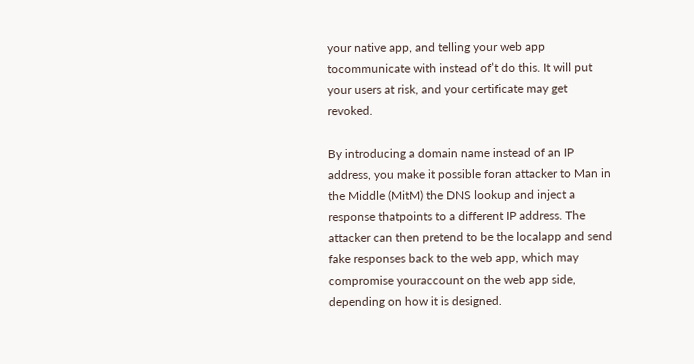your native app, and telling your web app tocommunicate with instead of’t do this. It will put your users at risk, and your certificate may get revoked.

By introducing a domain name instead of an IP address, you make it possible foran attacker to Man in the Middle (MitM) the DNS lookup and inject a response thatpoints to a different IP address. The attacker can then pretend to be the localapp and send fake responses back to the web app, which may compromise youraccount on the web app side, depending on how it is designed.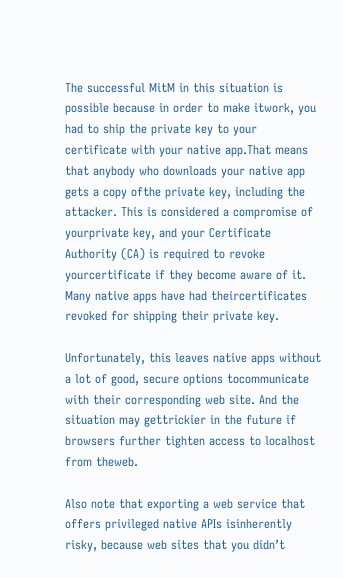The successful MitM in this situation is possible because in order to make itwork, you had to ship the private key to your certificate with your native app.That means that anybody who downloads your native app gets a copy ofthe private key, including the attacker. This is considered a compromise of yourprivate key, and your Certificate Authority (CA) is required to revoke yourcertificate if they become aware of it. Many native apps have had theircertificates revoked for shipping their private key.

Unfortunately, this leaves native apps without a lot of good, secure options tocommunicate with their corresponding web site. And the situation may gettrickier in the future if browsers further tighten access to localhost from theweb.

Also note that exporting a web service that offers privileged native APIs isinherently risky, because web sites that you didn’t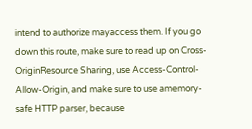intend to authorize mayaccess them. If you go down this route, make sure to read up on Cross-OriginResource Sharing, use Access-Control-Allow-Origin, and make sure to use amemory-safe HTTP parser, because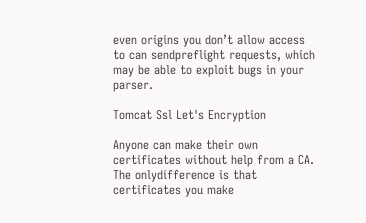even origins you don’t allow access to can sendpreflight requests, which may be able to exploit bugs in your parser.

Tomcat Ssl Let's Encryption

Anyone can make their own certificates without help from a CA. The onlydifference is that certificates you make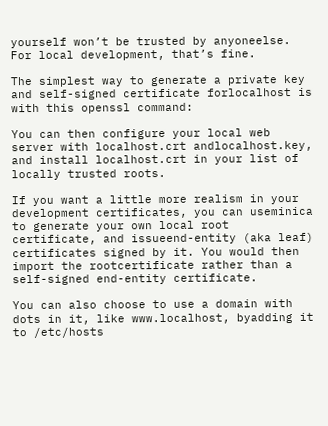yourself won’t be trusted by anyoneelse. For local development, that’s fine.

The simplest way to generate a private key and self-signed certificate forlocalhost is with this openssl command:

You can then configure your local web server with localhost.crt andlocalhost.key, and install localhost.crt in your list of locally trusted roots.

If you want a little more realism in your development certificates, you can useminica to generate your own local root certificate, and issueend-entity (aka leaf) certificates signed by it. You would then import the rootcertificate rather than a self-signed end-entity certificate.

You can also choose to use a domain with dots in it, like www.localhost, byadding it to /etc/hosts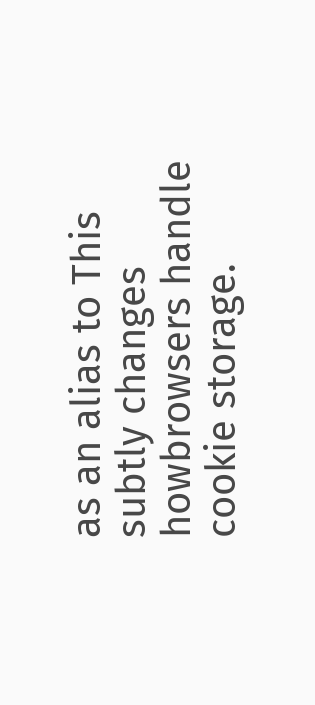as an alias to This subtly changes howbrowsers handle cookie storage.